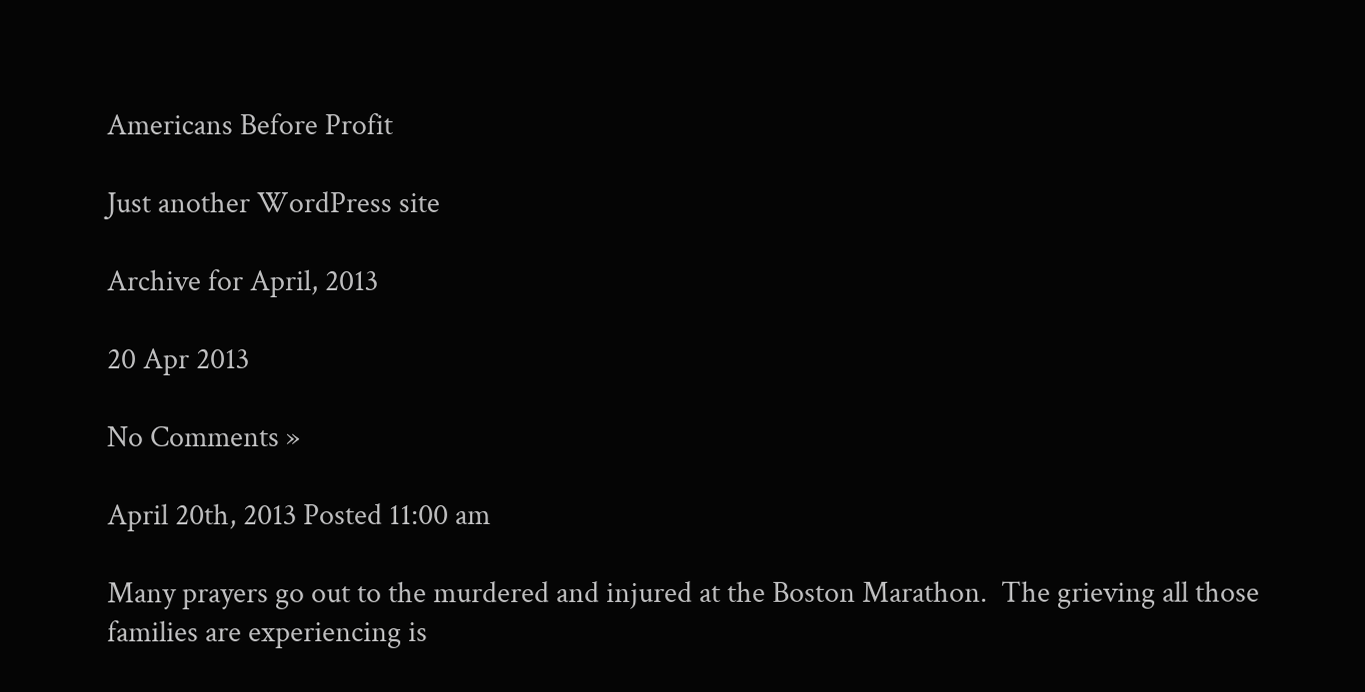Americans Before Profit

Just another WordPress site

Archive for April, 2013

20 Apr 2013

No Comments »

April 20th, 2013 Posted 11:00 am

Many prayers go out to the murdered and injured at the Boston Marathon.  The grieving all those families are experiencing is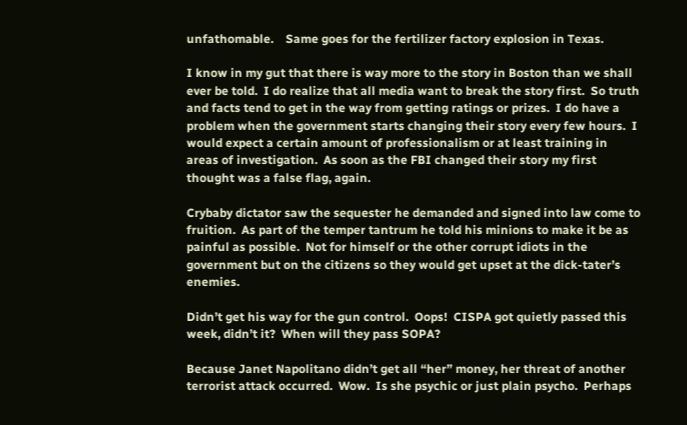unfathomable.    Same goes for the fertilizer factory explosion in Texas.

I know in my gut that there is way more to the story in Boston than we shall ever be told.  I do realize that all media want to break the story first.  So truth and facts tend to get in the way from getting ratings or prizes.  I do have a problem when the government starts changing their story every few hours.  I would expect a certain amount of professionalism or at least training in areas of investigation.  As soon as the FBI changed their story my first thought was a false flag, again.

Crybaby dictator saw the sequester he demanded and signed into law come to fruition.  As part of the temper tantrum he told his minions to make it be as painful as possible.  Not for himself or the other corrupt idiots in the government but on the citizens so they would get upset at the dick-tater’s enemies.

Didn’t get his way for the gun control.  Oops!  CISPA got quietly passed this week, didn’t it?  When will they pass SOPA?

Because Janet Napolitano didn’t get all “her” money, her threat of another terrorist attack occurred.  Wow.  Is she psychic or just plain psycho.  Perhaps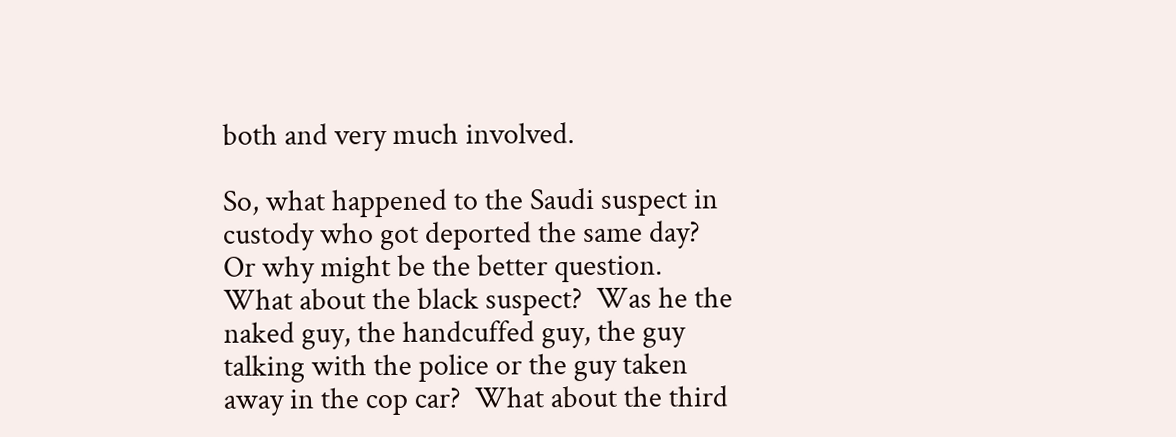both and very much involved.

So, what happened to the Saudi suspect in custody who got deported the same day?  Or why might be the better question.  What about the black suspect?  Was he the naked guy, the handcuffed guy, the guy talking with the police or the guy taken away in the cop car?  What about the third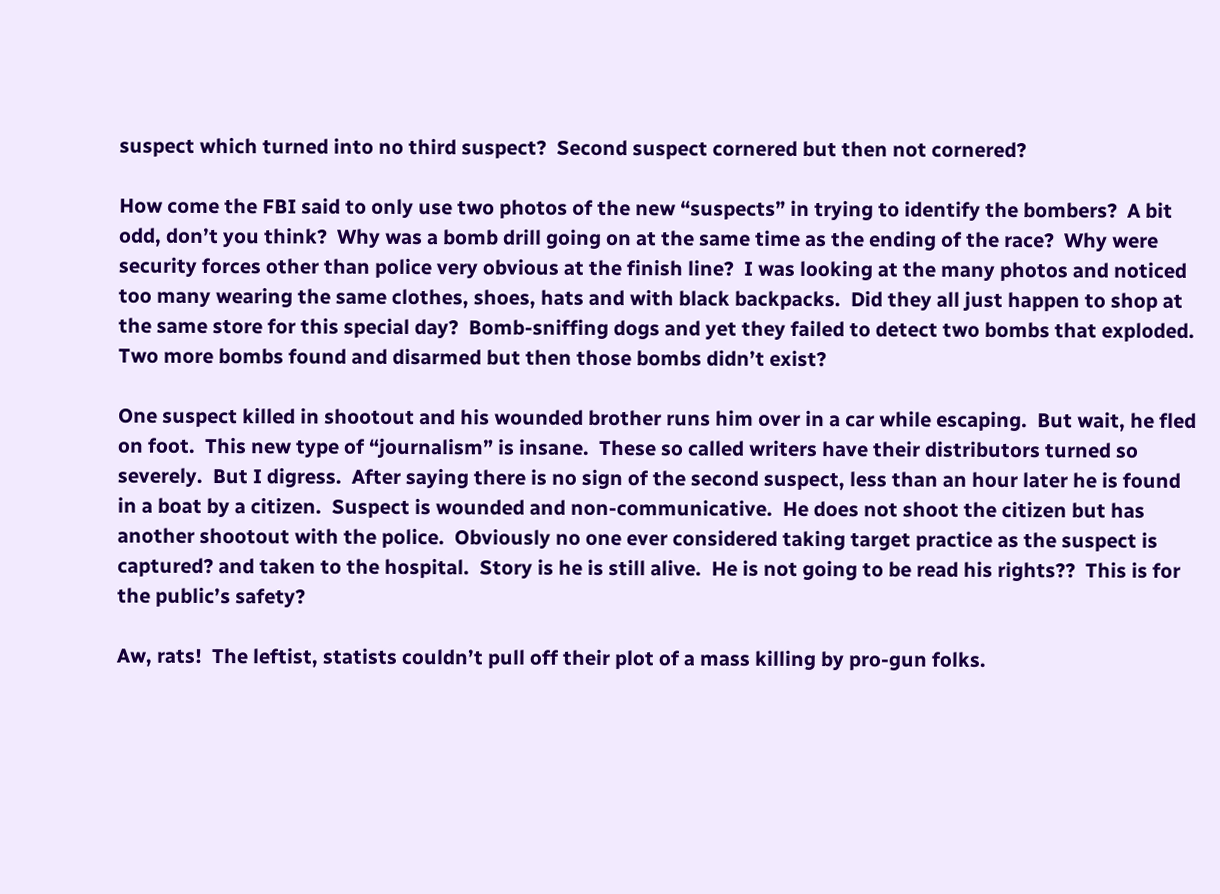suspect which turned into no third suspect?  Second suspect cornered but then not cornered?

How come the FBI said to only use two photos of the new “suspects” in trying to identify the bombers?  A bit odd, don’t you think?  Why was a bomb drill going on at the same time as the ending of the race?  Why were security forces other than police very obvious at the finish line?  I was looking at the many photos and noticed too many wearing the same clothes, shoes, hats and with black backpacks.  Did they all just happen to shop at the same store for this special day?  Bomb-sniffing dogs and yet they failed to detect two bombs that exploded.  Two more bombs found and disarmed but then those bombs didn’t exist?

One suspect killed in shootout and his wounded brother runs him over in a car while escaping.  But wait, he fled on foot.  This new type of “journalism” is insane.  These so called writers have their distributors turned so severely.  But I digress.  After saying there is no sign of the second suspect, less than an hour later he is found in a boat by a citizen.  Suspect is wounded and non-communicative.  He does not shoot the citizen but has another shootout with the police.  Obviously no one ever considered taking target practice as the suspect is captured? and taken to the hospital.  Story is he is still alive.  He is not going to be read his rights??  This is for the public’s safety?

Aw, rats!  The leftist, statists couldn’t pull off their plot of a mass killing by pro-gun folks.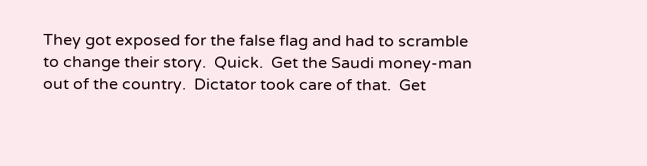They got exposed for the false flag and had to scramble to change their story.  Quick.  Get the Saudi money-man out of the country.  Dictator took care of that.  Get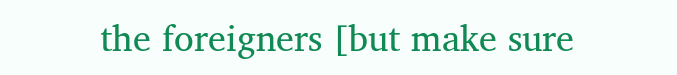the foreigners [but make sure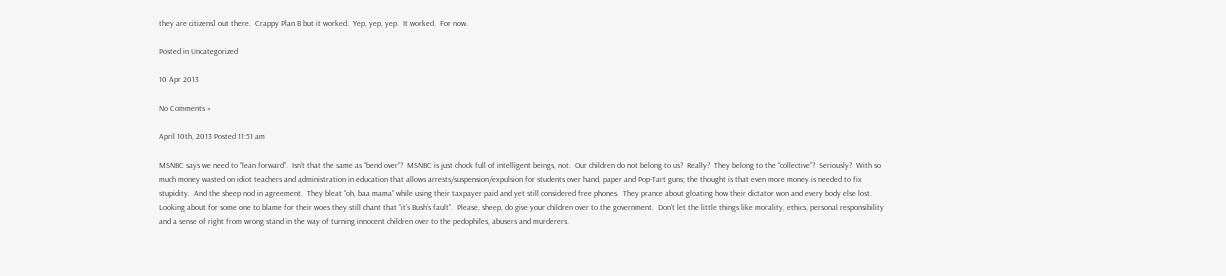they are citizens] out there.  Crappy Plan B but it worked.  Yep, yep, yep.  It worked.  For now.

Posted in Uncategorized

10 Apr 2013

No Comments »

April 10th, 2013 Posted 11:51 am

MSNBC says we need to “lean forward”.  Isn’t that the same as “bend over”?  MSNBC is just chock full of intelligent beings, not.  Our children do not belong to us?  Really?  They belong to the “collective”?  Seriously?  With so much money wasted on idiot teachers and administration in education that allows arrests/suspension/expulsion for students over hand, paper and Pop-Tart guns; the thought is that even more money is needed to fix stupidity.  And the sheep nod in agreement.  They bleat “oh, baa mama” while using their taxpayer paid and yet still considered free phones.  They prance about gloating how their dictator won and every body else lost.  Looking about for some one to blame for their woes they still chant that “it’s Bush’s fault”.  Please, sheep, do give your children over to the government.  Don’t let the little things like morality, ethics, personal responsibility and a sense of right from wrong stand in the way of turning innocent children over to the pedophiles, abusers and murderers.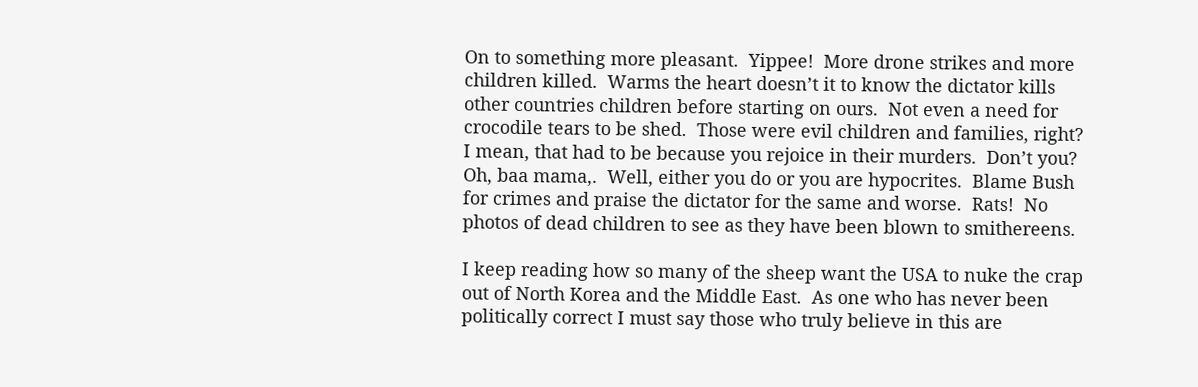On to something more pleasant.  Yippee!  More drone strikes and more children killed.  Warms the heart doesn’t it to know the dictator kills other countries children before starting on ours.  Not even a need for crocodile tears to be shed.  Those were evil children and families, right?  I mean, that had to be because you rejoice in their murders.  Don’t you?  Oh, baa mama,.  Well, either you do or you are hypocrites.  Blame Bush for crimes and praise the dictator for the same and worse.  Rats!  No photos of dead children to see as they have been blown to smithereens.

I keep reading how so many of the sheep want the USA to nuke the crap out of North Korea and the Middle East.  As one who has never been politically correct I must say those who truly believe in this are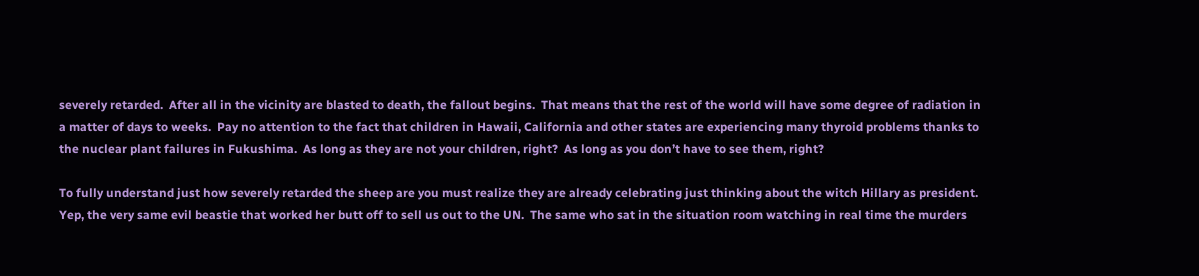severely retarded.  After all in the vicinity are blasted to death, the fallout begins.  That means that the rest of the world will have some degree of radiation in a matter of days to weeks.  Pay no attention to the fact that children in Hawaii, California and other states are experiencing many thyroid problems thanks to the nuclear plant failures in Fukushima.  As long as they are not your children, right?  As long as you don’t have to see them, right?

To fully understand just how severely retarded the sheep are you must realize they are already celebrating just thinking about the witch Hillary as president.  Yep, the very same evil beastie that worked her butt off to sell us out to the UN.  The same who sat in the situation room watching in real time the murders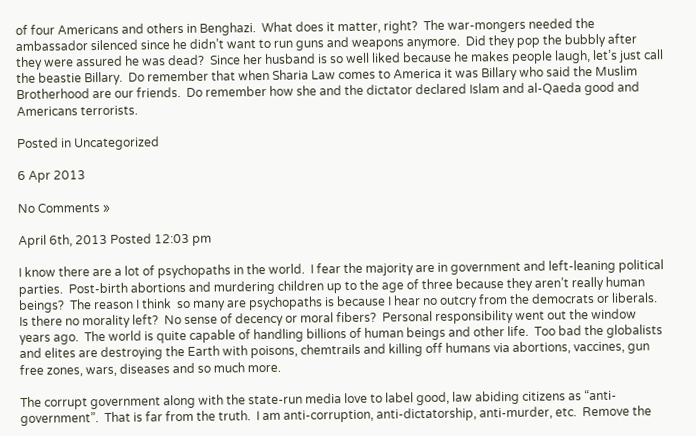of four Americans and others in Benghazi.  What does it matter, right?  The war-mongers needed the ambassador silenced since he didn’t want to run guns and weapons anymore.  Did they pop the bubbly after they were assured he was dead?  Since her husband is so well liked because he makes people laugh, let’s just call the beastie Billary.  Do remember that when Sharia Law comes to America it was Billary who said the Muslim Brotherhood are our friends.  Do remember how she and the dictator declared Islam and al-Qaeda good and Americans terrorists.

Posted in Uncategorized

6 Apr 2013

No Comments »

April 6th, 2013 Posted 12:03 pm

I know there are a lot of psychopaths in the world.  I fear the majority are in government and left-leaning political parties.  Post-birth abortions and murdering children up to the age of three because they aren’t really human beings?  The reason I think  so many are psychopaths is because I hear no outcry from the democrats or liberals.  Is there no morality left?  No sense of decency or moral fibers?  Personal responsibility went out the window years ago.  The world is quite capable of handling billions of human beings and other life.  Too bad the globalists and elites are destroying the Earth with poisons, chemtrails and killing off humans via abortions, vaccines, gun free zones, wars, diseases and so much more.

The corrupt government along with the state-run media love to label good, law abiding citizens as “anti-government”.  That is far from the truth.  I am anti-corruption, anti-dictatorship, anti-murder, etc.  Remove the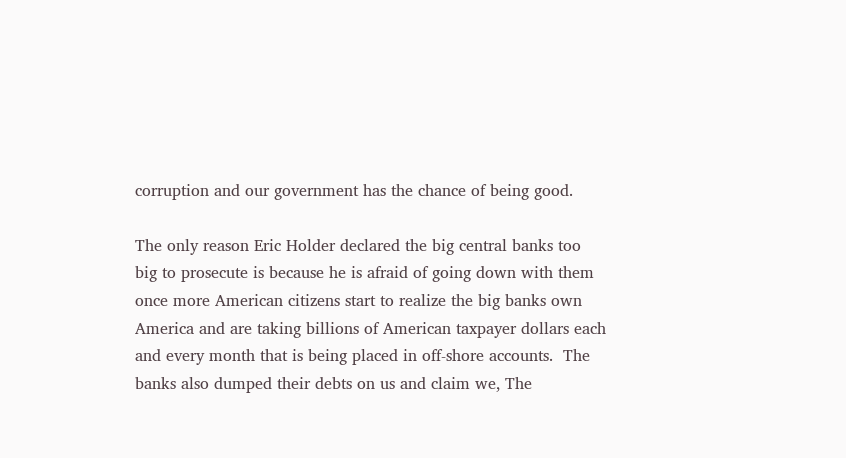corruption and our government has the chance of being good.

The only reason Eric Holder declared the big central banks too big to prosecute is because he is afraid of going down with them once more American citizens start to realize the big banks own America and are taking billions of American taxpayer dollars each and every month that is being placed in off-shore accounts.  The banks also dumped their debts on us and claim we, The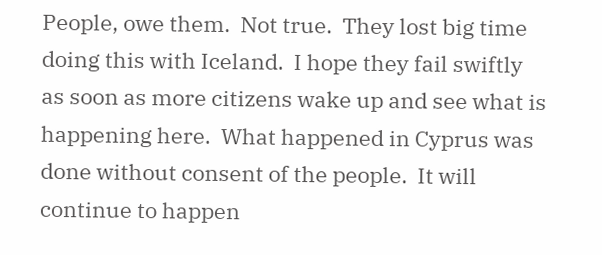People, owe them.  Not true.  They lost big time doing this with Iceland.  I hope they fail swiftly as soon as more citizens wake up and see what is happening here.  What happened in Cyprus was done without consent of the people.  It will continue to happen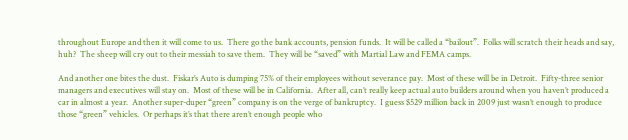throughout Europe and then it will come to us.  There go the bank accounts, pension funds.  It will be called a “bailout”.  Folks will scratch their heads and say, huh?  The sheep will cry out to their messiah to save them.  They will be “saved” with Martial Law and FEMA camps.

And another one bites the dust.  Fiskar’s Auto is dumping 75% of their employees without severance pay.  Most of these will be in Detroit.  Fifty-three senior managers and executives will stay on.  Most of these will be in California.  After all, can’t really keep actual auto builders around when you haven’t produced a car in almost a year.  Another super-duper “green” company is on the verge of bankruptcy.  I guess $529 million back in 2009 just wasn’t enough to produce those “green” vehicles.  Or perhaps it’s that there aren’t enough people who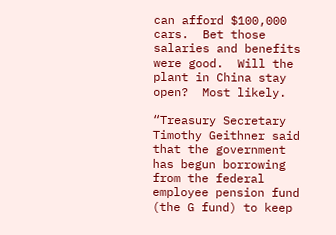can afford $100,000 cars.  Bet those salaries and benefits were good.  Will the plant in China stay open?  Most likely.

“Treasury Secretary Timothy Geithner said that the government has begun borrowing from the federal employee pension fund (the G fund) to keep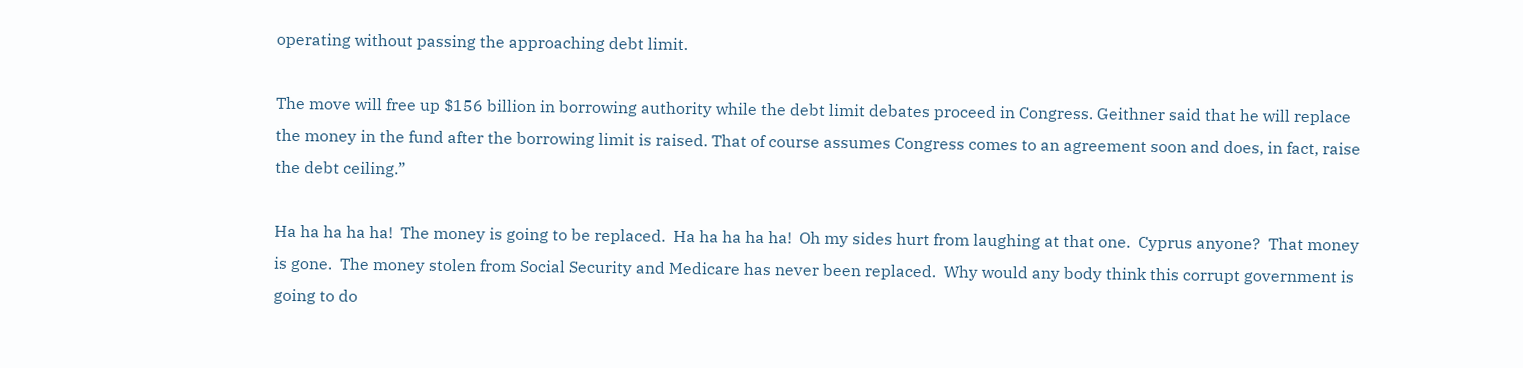operating without passing the approaching debt limit.

The move will free up $156 billion in borrowing authority while the debt limit debates proceed in Congress. Geithner said that he will replace the money in the fund after the borrowing limit is raised. That of course assumes Congress comes to an agreement soon and does, in fact, raise the debt ceiling.”

Ha ha ha ha ha!  The money is going to be replaced.  Ha ha ha ha ha!  Oh my sides hurt from laughing at that one.  Cyprus anyone?  That money is gone.  The money stolen from Social Security and Medicare has never been replaced.  Why would any body think this corrupt government is going to do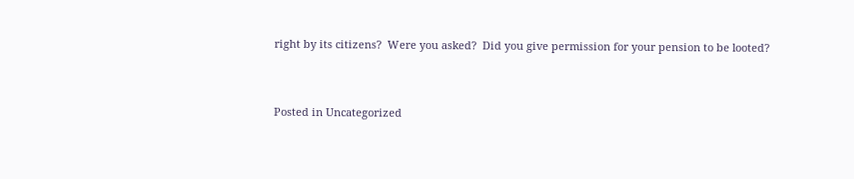right by its citizens?  Were you asked?  Did you give permission for your pension to be looted?


Posted in Uncategorized